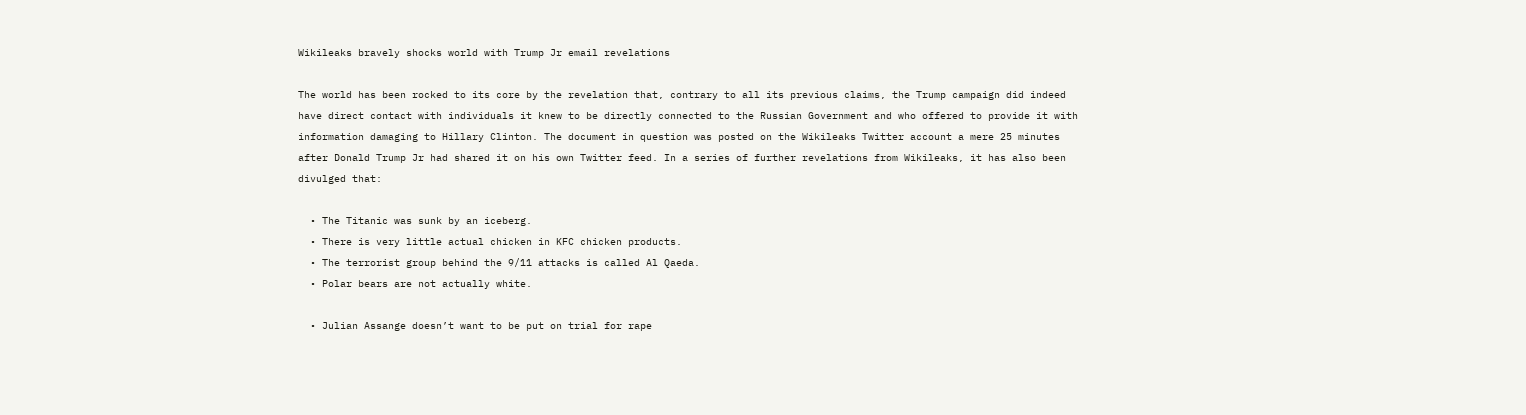Wikileaks bravely shocks world with Trump Jr email revelations

The world has been rocked to its core by the revelation that, contrary to all its previous claims, the Trump campaign did indeed have direct contact with individuals it knew to be directly connected to the Russian Government and who offered to provide it with information damaging to Hillary Clinton. The document in question was posted on the Wikileaks Twitter account a mere 25 minutes after Donald Trump Jr had shared it on his own Twitter feed. In a series of further revelations from Wikileaks, it has also been divulged that:

  • The Titanic was sunk by an iceberg.
  • There is very little actual chicken in KFC chicken products.
  • The terrorist group behind the 9/11 attacks is called Al Qaeda.
  • Polar bears are not actually white.

  • Julian Assange doesn’t want to be put on trial for rape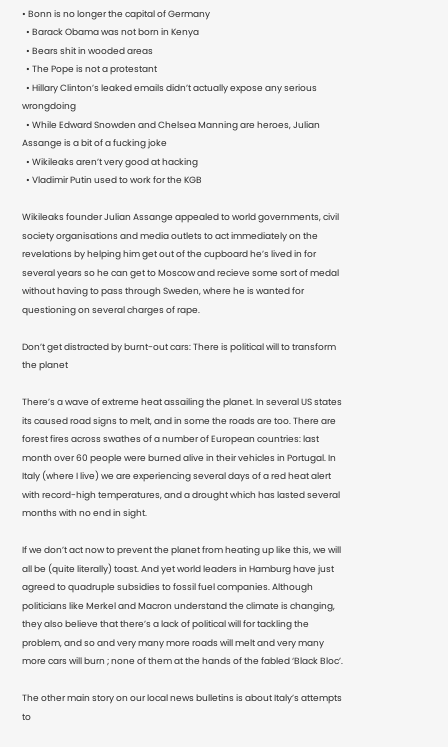• Bonn is no longer the capital of Germany
  • Barack Obama was not born in Kenya
  • Bears shit in wooded areas
  • The Pope is not a protestant
  • Hillary Clinton’s leaked emails didn’t actually expose any serious wrongdoing
  • While Edward Snowden and Chelsea Manning are heroes, Julian Assange is a bit of a fucking joke
  • Wikileaks aren’t very good at hacking
  • Vladimir Putin used to work for the KGB

Wikileaks founder Julian Assange appealed to world governments, civil society organisations and media outlets to act immediately on the revelations by helping him get out of the cupboard he’s lived in for several years so he can get to Moscow and recieve some sort of medal without having to pass through Sweden, where he is wanted for questioning on several charges of rape.

Don’t get distracted by burnt-out cars: There is political will to transform the planet

There’s a wave of extreme heat assailing the planet. In several US states its caused road signs to melt, and in some the roads are too. There are forest fires across swathes of a number of European countries: last month over 60 people were burned alive in their vehicles in Portugal. In Italy (where I live) we are experiencing several days of a red heat alert with record-high temperatures, and a drought which has lasted several months with no end in sight.

If we don’t act now to prevent the planet from heating up like this, we will all be (quite literally) toast. And yet world leaders in Hamburg have just agreed to quadruple subsidies to fossil fuel companies. Although politicians like Merkel and Macron understand the climate is changing, they also believe that there’s a lack of political will for tackling the problem, and so and very many more roads will melt and very many more cars will burn ; none of them at the hands of the fabled ‘Black Bloc’.

The other main story on our local news bulletins is about Italy’s attempts to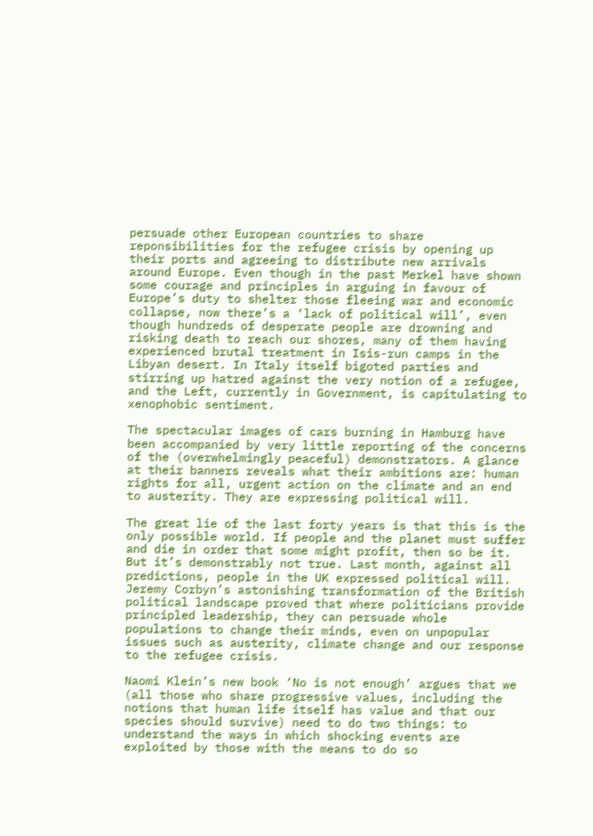persuade other European countries to share reponsibilities for the refugee crisis by opening up their ports and agreeing to distribute new arrivals around Europe. Even though in the past Merkel have shown some courage and principles in arguing in favour of Europe’s duty to shelter those fleeing war and economic collapse, now there’s a ‘lack of political will’, even though hundreds of desperate people are drowning and risking death to reach our shores, many of them having experienced brutal treatment in Isis-run camps in the Libyan desert. In Italy itself bigoted parties and stirring up hatred against the very notion of a refugee, and the Left, currently in Government, is capitulating to xenophobic sentiment.

The spectacular images of cars burning in Hamburg have been accompanied by very little reporting of the concerns of the (overwhelmingly peaceful) demonstrators. A glance at their banners reveals what their ambitions are: human rights for all, urgent action on the climate and an end to austerity. They are expressing political will.

The great lie of the last forty years is that this is the only possible world. If people and the planet must suffer and die in order that some might profit, then so be it. But it’s demonstrably not true. Last month, against all predictions, people in the UK expressed political will. Jeremy Corbyn’s astonishing transformation of the British political landscape proved that where politicians provide principled leadership, they can persuade whole populations to change their minds, even on unpopular issues such as austerity, climate change and our response to the refugee crisis.

Naomi Klein’s new book ‘No is not enough’ argues that we (all those who share progressive values, including the notions that human life itself has value and that our species should survive) need to do two things: to understand the ways in which shocking events are exploited by those with the means to do so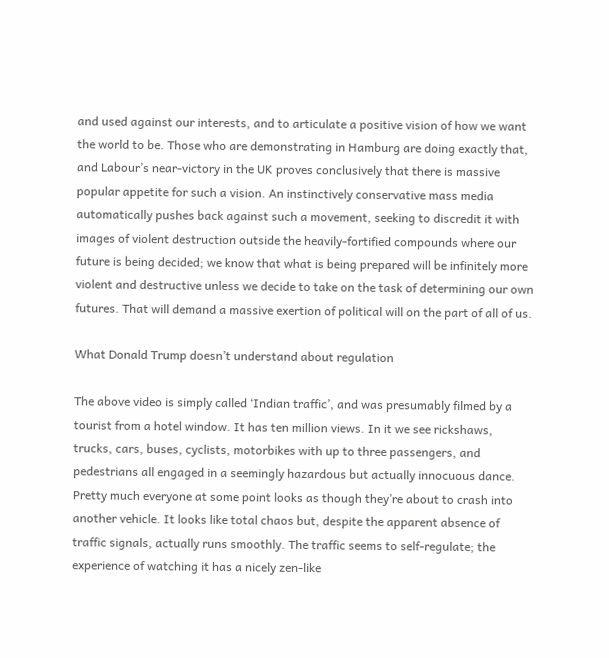and used against our interests, and to articulate a positive vision of how we want the world to be. Those who are demonstrating in Hamburg are doing exactly that, and Labour’s near-victory in the UK proves conclusively that there is massive popular appetite for such a vision. An instinctively conservative mass media automatically pushes back against such a movement, seeking to discredit it with images of violent destruction outside the heavily-fortified compounds where our future is being decided; we know that what is being prepared will be infinitely more violent and destructive unless we decide to take on the task of determining our own futures. That will demand a massive exertion of political will on the part of all of us.

What Donald Trump doesn’t understand about regulation

The above video is simply called ‘Indian traffic’, and was presumably filmed by a tourist from a hotel window. It has ten million views. In it we see rickshaws, trucks, cars, buses, cyclists, motorbikes with up to three passengers, and pedestrians all engaged in a seemingly hazardous but actually innocuous dance. Pretty much everyone at some point looks as though they’re about to crash into another vehicle. It looks like total chaos but, despite the apparent absence of traffic signals, actually runs smoothly. The traffic seems to self-regulate; the experience of watching it has a nicely zen-like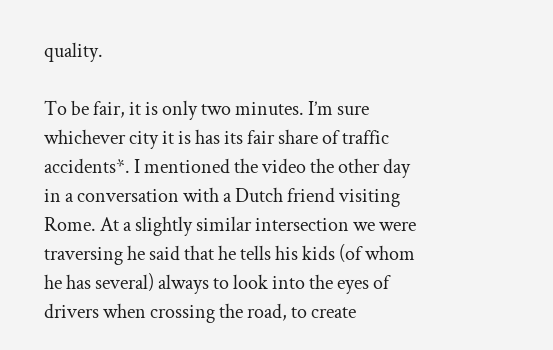quality.

To be fair, it is only two minutes. I’m sure whichever city it is has its fair share of traffic accidents*. I mentioned the video the other day in a conversation with a Dutch friend visiting Rome. At a slightly similar intersection we were traversing he said that he tells his kids (of whom he has several) always to look into the eyes of drivers when crossing the road, to create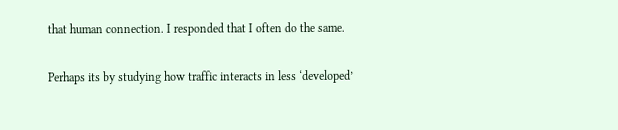that human connection. I responded that I often do the same.

Perhaps its by studying how traffic interacts in less ‘developed’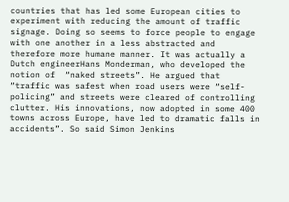countries that has led some European cities to experiment with reducing the amount of traffic signage. Doing so seems to force people to engage with one another in a less abstracted and therefore more humane manner. It was actually a Dutch engineerHans Monderman, who developed the notion of  “naked streets”. He argued that “traffic was safest when road users were “self-policing” and streets were cleared of controlling clutter. His innovations, now adopted in some 400 towns across Europe, have led to dramatic falls in accidents”. So said Simon Jenkins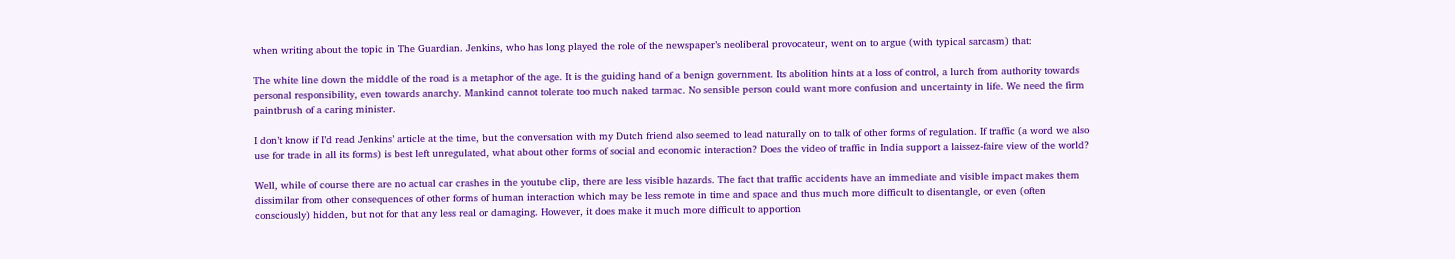when writing about the topic in The Guardian. Jenkins, who has long played the role of the newspaper’s neoliberal provocateur, went on to argue (with typical sarcasm) that:

The white line down the middle of the road is a metaphor of the age. It is the guiding hand of a benign government. Its abolition hints at a loss of control, a lurch from authority towards personal responsibility, even towards anarchy. Mankind cannot tolerate too much naked tarmac. No sensible person could want more confusion and uncertainty in life. We need the firm paintbrush of a caring minister.

I don’t know if I’d read Jenkins’ article at the time, but the conversation with my Dutch friend also seemed to lead naturally on to talk of other forms of regulation. If traffic (a word we also use for trade in all its forms) is best left unregulated, what about other forms of social and economic interaction? Does the video of traffic in India support a laissez-faire view of the world?

Well, while of course there are no actual car crashes in the youtube clip, there are less visible hazards. The fact that traffic accidents have an immediate and visible impact makes them dissimilar from other consequences of other forms of human interaction which may be less remote in time and space and thus much more difficult to disentangle, or even (often consciously) hidden, but not for that any less real or damaging. However, it does make it much more difficult to apportion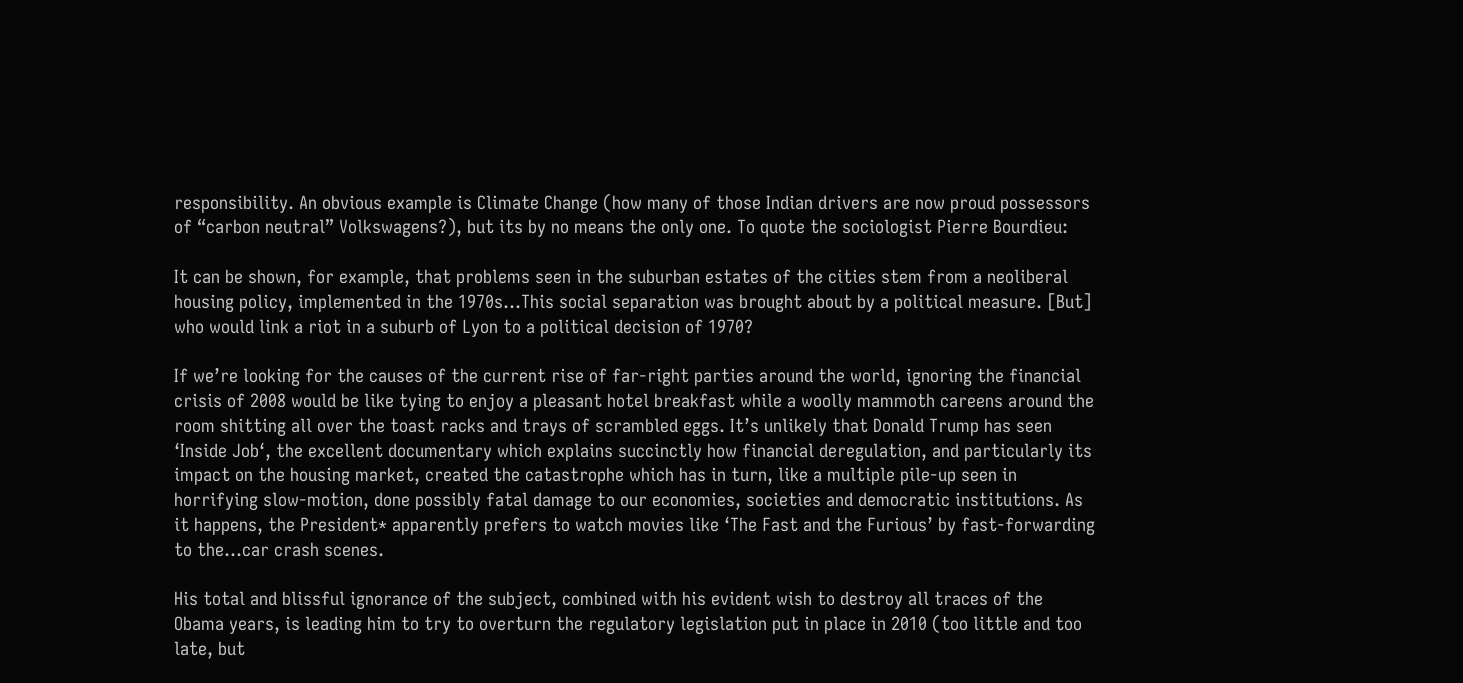responsibility. An obvious example is Climate Change (how many of those Indian drivers are now proud possessors of “carbon neutral” Volkswagens?), but its by no means the only one. To quote the sociologist Pierre Bourdieu:

It can be shown, for example, that problems seen in the suburban estates of the cities stem from a neoliberal housing policy, implemented in the 1970s…This social separation was brought about by a political measure. [But] who would link a riot in a suburb of Lyon to a political decision of 1970?

If we’re looking for the causes of the current rise of far-right parties around the world, ignoring the financial crisis of 2008 would be like tying to enjoy a pleasant hotel breakfast while a woolly mammoth careens around the room shitting all over the toast racks and trays of scrambled eggs. It’s unlikely that Donald Trump has seen ‘Inside Job‘, the excellent documentary which explains succinctly how financial deregulation, and particularly its impact on the housing market, created the catastrophe which has in turn, like a multiple pile-up seen in horrifying slow-motion, done possibly fatal damage to our economies, societies and democratic institutions. As it happens, the President* apparently prefers to watch movies like ‘The Fast and the Furious’ by fast-forwarding to the…car crash scenes.

His total and blissful ignorance of the subject, combined with his evident wish to destroy all traces of the Obama years, is leading him to try to overturn the regulatory legislation put in place in 2010 (too little and too late, but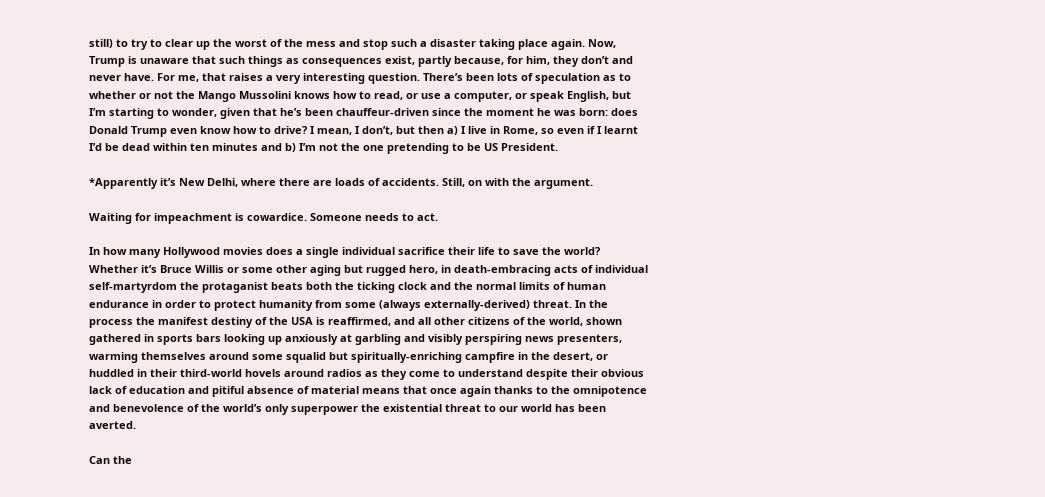still) to try to clear up the worst of the mess and stop such a disaster taking place again. Now, Trump is unaware that such things as consequences exist, partly because, for him, they don’t and never have. For me, that raises a very interesting question. There’s been lots of speculation as to whether or not the Mango Mussolini knows how to read, or use a computer, or speak English, but I’m starting to wonder, given that he’s been chauffeur-driven since the moment he was born: does Donald Trump even know how to drive? I mean, I don’t, but then a) I live in Rome, so even if I learnt I’d be dead within ten minutes and b) I’m not the one pretending to be US President.

*Apparently it’s New Delhi, where there are loads of accidents. Still, on with the argument.

Waiting for impeachment is cowardice. Someone needs to act.

In how many Hollywood movies does a single individual sacrifice their life to save the world? Whether it’s Bruce Willis or some other aging but rugged hero, in death-embracing acts of individual self-martyrdom the protaganist beats both the ticking clock and the normal limits of human endurance in order to protect humanity from some (always externally-derived) threat. In the process the manifest destiny of the USA is reaffirmed, and all other citizens of the world, shown gathered in sports bars looking up anxiously at garbling and visibly perspiring news presenters, warming themselves around some squalid but spiritually-enriching campfire in the desert, or huddled in their third-world hovels around radios as they come to understand despite their obvious lack of education and pitiful absence of material means that once again thanks to the omnipotence and benevolence of the world’s only superpower the existential threat to our world has been averted.

Can the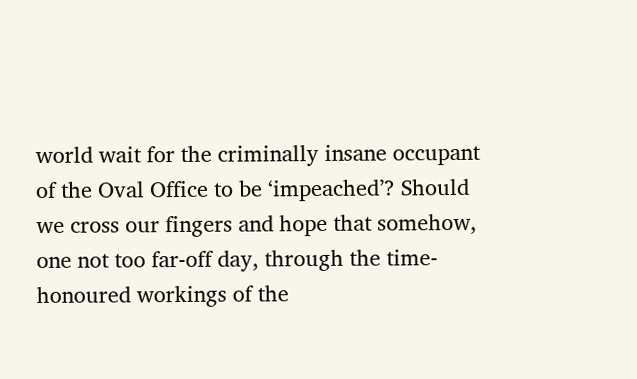world wait for the criminally insane occupant of the Oval Office to be ‘impeached’? Should we cross our fingers and hope that somehow, one not too far-off day, through the time-honoured workings of the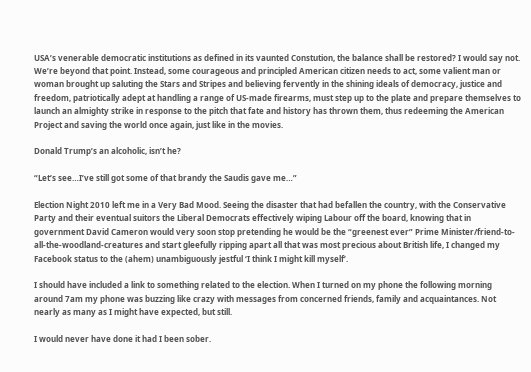USA’s venerable democratic institutions as defined in its vaunted Constution, the balance shall be restored? I would say not. We’re beyond that point. Instead, some courageous and principled American citizen needs to act, some valient man or woman brought up saluting the Stars and Stripes and believing fervently in the shining ideals of democracy, justice and freedom, patriotically adept at handling a range of US-made firearms, must step up to the plate and prepare themselves to launch an almighty strike in response to the pitch that fate and history has thrown them, thus redeeming the American Project and saving the world once again, just like in the movies.

Donald Trump’s an alcoholic, isn’t he?

“Let’s see…I’ve still got some of that brandy the Saudis gave me…”

Election Night 2010 left me in a Very Bad Mood. Seeing the disaster that had befallen the country, with the Conservative Party and their eventual suitors the Liberal Democrats effectively wiping Labour off the board, knowing that in government David Cameron would very soon stop pretending he would be the “greenest ever” Prime Minister/friend-to-all-the-woodland-creatures and start gleefully ripping apart all that was most precious about British life, I changed my Facebook status to the (ahem) unambiguously jestful ‘I think I might kill myself’.

I should have included a link to something related to the election. When I turned on my phone the following morning around 7am my phone was buzzing like crazy with messages from concerned friends, family and acquaintances. Not nearly as many as I might have expected, but still.

I would never have done it had I been sober.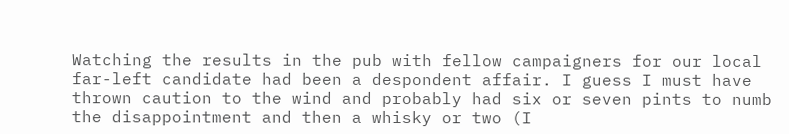Watching the results in the pub with fellow campaigners for our local far-left candidate had been a despondent affair. I guess I must have thrown caution to the wind and probably had six or seven pints to numb the disappointment and then a whisky or two (I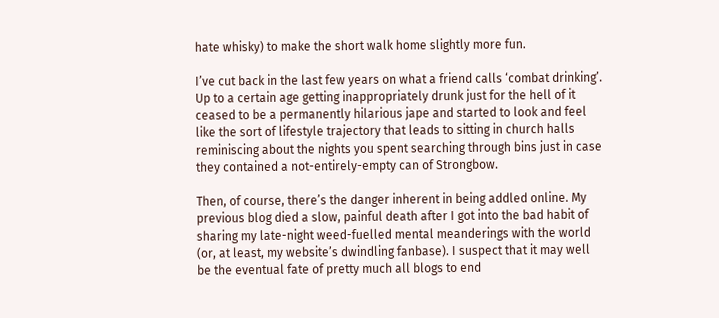hate whisky) to make the short walk home slightly more fun.

I’ve cut back in the last few years on what a friend calls ‘combat drinking’. Up to a certain age getting inappropriately drunk just for the hell of it ceased to be a permanently hilarious jape and started to look and feel like the sort of lifestyle trajectory that leads to sitting in church halls reminiscing about the nights you spent searching through bins just in case they contained a not-entirely-empty can of Strongbow.

Then, of course, there’s the danger inherent in being addled online. My previous blog died a slow, painful death after I got into the bad habit of sharing my late-night weed-fuelled mental meanderings with the world (or, at least, my website’s dwindling fanbase). I suspect that it may well be the eventual fate of pretty much all blogs to end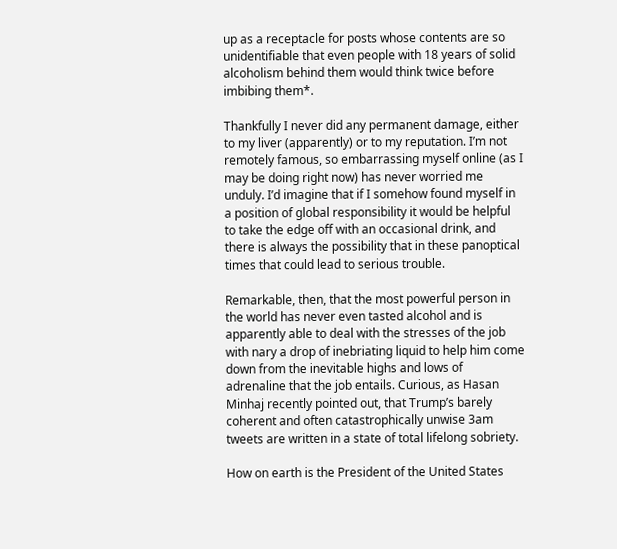up as a receptacle for posts whose contents are so unidentifiable that even people with 18 years of solid alcoholism behind them would think twice before imbibing them*.

Thankfully I never did any permanent damage, either to my liver (apparently) or to my reputation. I’m not remotely famous, so embarrassing myself online (as I may be doing right now) has never worried me unduly. I’d imagine that if I somehow found myself in a position of global responsibility it would be helpful to take the edge off with an occasional drink, and there is always the possibility that in these panoptical times that could lead to serious trouble.

Remarkable, then, that the most powerful person in the world has never even tasted alcohol and is apparently able to deal with the stresses of the job with nary a drop of inebriating liquid to help him come down from the inevitable highs and lows of adrenaline that the job entails. Curious, as Hasan Minhaj recently pointed out, that Trump’s barely coherent and often catastrophically unwise 3am tweets are written in a state of total lifelong sobriety.

How on earth is the President of the United States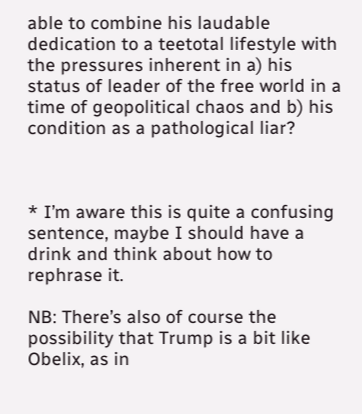able to combine his laudable dedication to a teetotal lifestyle with the pressures inherent in a) his status of leader of the free world in a time of geopolitical chaos and b) his condition as a pathological liar?



* I’m aware this is quite a confusing sentence, maybe I should have a drink and think about how to rephrase it.

NB: There’s also of course the possibility that Trump is a bit like Obelix, as in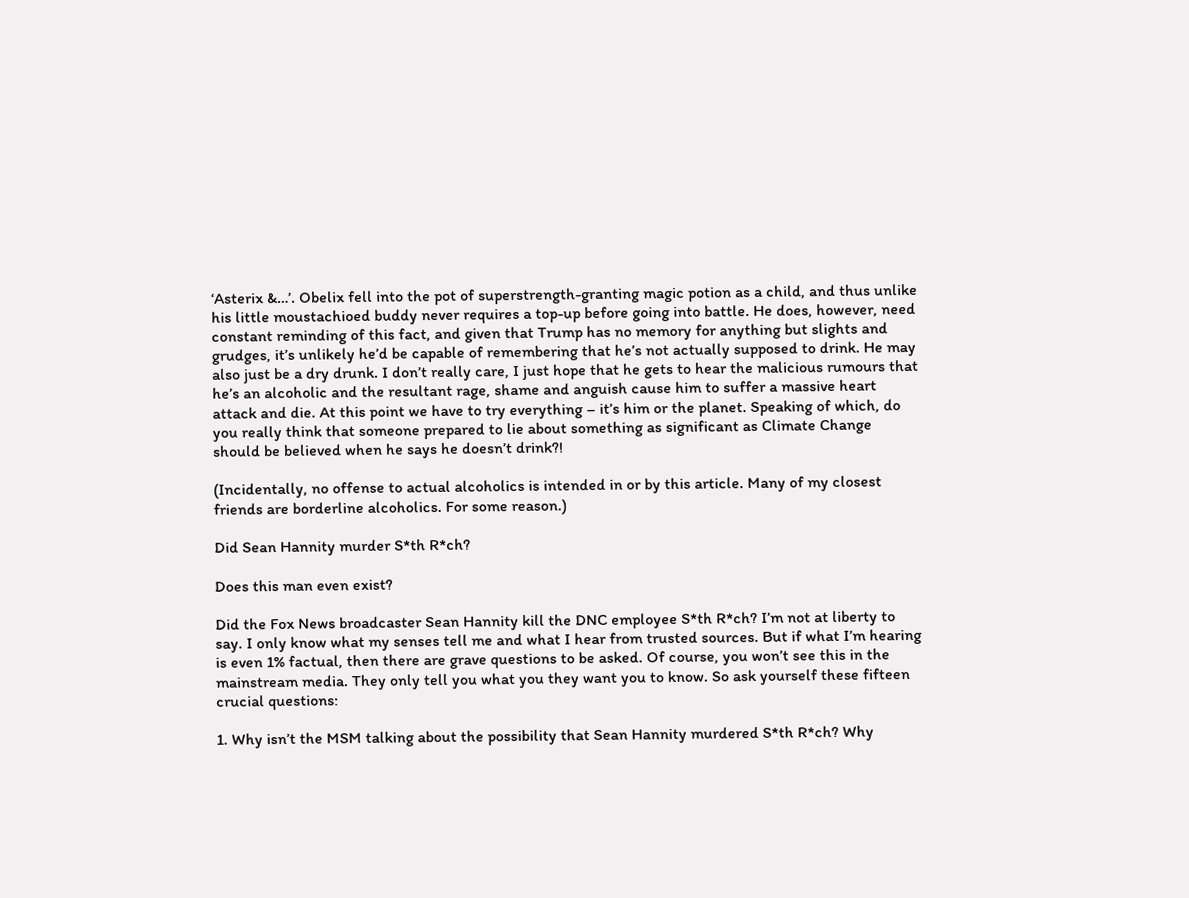‘Asterix &…’. Obelix fell into the pot of superstrength-granting magic potion as a child, and thus unlike his little moustachioed buddy never requires a top-up before going into battle. He does, however, need constant reminding of this fact, and given that Trump has no memory for anything but slights and grudges, it’s unlikely he’d be capable of remembering that he’s not actually supposed to drink. He may also just be a dry drunk. I don’t really care, I just hope that he gets to hear the malicious rumours that he’s an alcoholic and the resultant rage, shame and anguish cause him to suffer a massive heart attack and die. At this point we have to try everything – it’s him or the planet. Speaking of which, do you really think that someone prepared to lie about something as significant as Climate Change should be believed when he says he doesn’t drink?!

(Incidentally, no offense to actual alcoholics is intended in or by this article. Many of my closest friends are borderline alcoholics. For some reason.)

Did Sean Hannity murder S*th R*ch?

Does this man even exist?

Did the Fox News broadcaster Sean Hannity kill the DNC employee S*th R*ch? I’m not at liberty to say. I only know what my senses tell me and what I hear from trusted sources. But if what I’m hearing is even 1% factual, then there are grave questions to be asked. Of course, you won’t see this in the mainstream media. They only tell you what you they want you to know. So ask yourself these fifteen crucial questions:

1. Why isn’t the MSM talking about the possibility that Sean Hannity murdered S*th R*ch? Why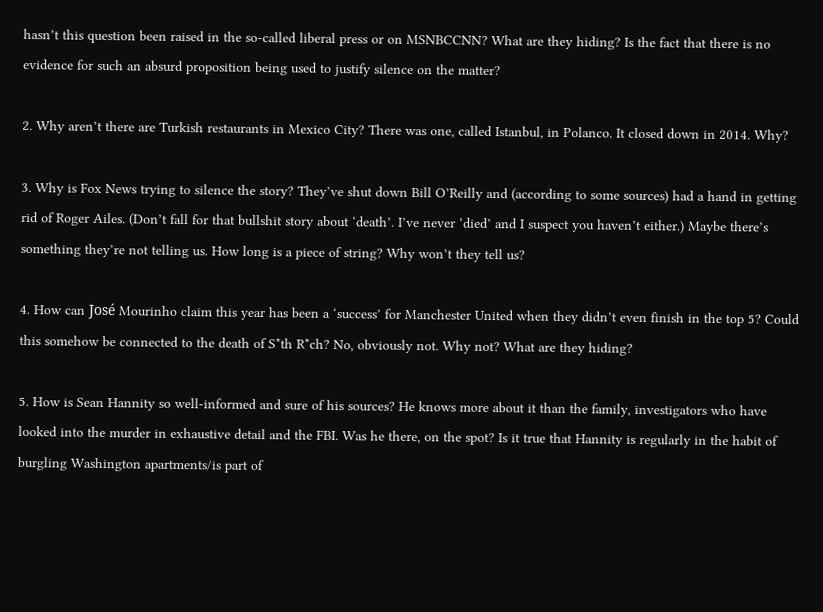hasn’t this question been raised in the so-called liberal press or on MSNBCCNN? What are they hiding? Is the fact that there is no evidence for such an absurd proposition being used to justify silence on the matter?

2. Why aren’t there are Turkish restaurants in Mexico City? There was one, called Istanbul, in Polanco. It closed down in 2014. Why?

3. Why is Fox News trying to silence the story? They’ve shut down Bill O’Reilly and (according to some sources) had a hand in getting rid of Roger Ailes. (Don’t fall for that bullshit story about ‘death’. I’ve never ‘died’ and I suspect you haven’t either.) Maybe there’s something they’re not telling us. How long is a piece of string? Why won’t they tell us?

4. How can José Mourinho claim this year has been a ‘success’ for Manchester United when they didn’t even finish in the top 5? Could this somehow be connected to the death of S*th R*ch? No, obviously not. Why not? What are they hiding?

5. How is Sean Hannity so well-informed and sure of his sources? He knows more about it than the family, investigators who have looked into the murder in exhaustive detail and the FBI. Was he there, on the spot? Is it true that Hannity is regularly in the habit of burgling Washington apartments/is part of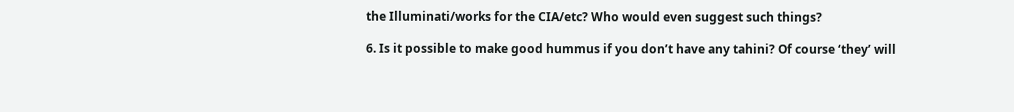the Illuminati/works for the CIA/etc? Who would even suggest such things?

6. Is it possible to make good hummus if you don’t have any tahini? Of course ‘they’ will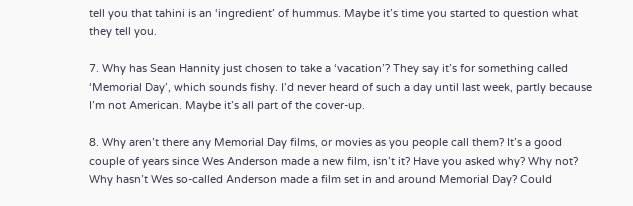tell you that tahini is an ‘ingredient’ of hummus. Maybe it’s time you started to question what they tell you.

7. Why has Sean Hannity just chosen to take a ‘vacation’? They say it’s for something called ‘Memorial Day’, which sounds fishy. I’d never heard of such a day until last week, partly because I’m not American. Maybe it’s all part of the cover-up.

8. Why aren’t there any Memorial Day films, or movies as you people call them? It’s a good couple of years since Wes Anderson made a new film, isn’t it? Have you asked why? Why not? Why hasn’t Wes so-called Anderson made a film set in and around Memorial Day? Could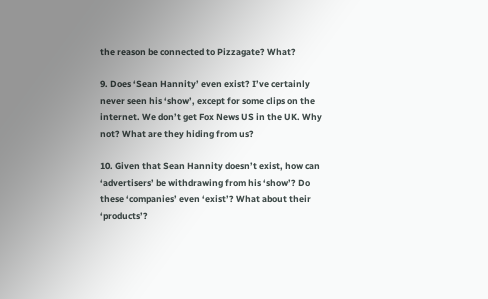the reason be connected to Pizzagate? What?

9. Does ‘Sean Hannity’ even exist? I’ve certainly never seen his ‘show’, except for some clips on the internet. We don’t get Fox News US in the UK. Why not? What are they hiding from us?

10. Given that Sean Hannity doesn’t exist, how can ‘advertisers’ be withdrawing from his ‘show’? Do these ‘companies’ even ‘exist’? What about their ‘products’?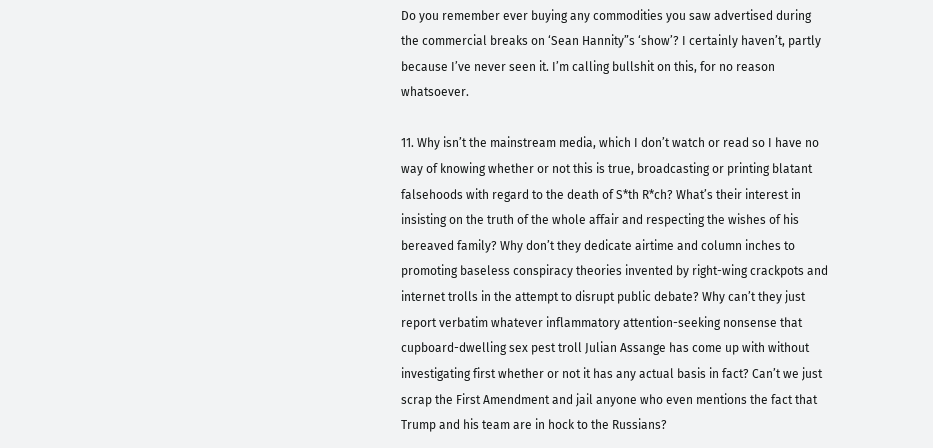Do you remember ever buying any commodities you saw advertised during the commercial breaks on ‘Sean Hannity”s ‘show’? I certainly haven’t, partly because I’ve never seen it. I’m calling bullshit on this, for no reason whatsoever.

11. Why isn’t the mainstream media, which I don’t watch or read so I have no way of knowing whether or not this is true, broadcasting or printing blatant falsehoods with regard to the death of S*th R*ch? What’s their interest in insisting on the truth of the whole affair and respecting the wishes of his bereaved family? Why don’t they dedicate airtime and column inches to promoting baseless conspiracy theories invented by right-wing crackpots and internet trolls in the attempt to disrupt public debate? Why can’t they just report verbatim whatever inflammatory attention-seeking nonsense that cupboard-dwelling sex pest troll Julian Assange has come up with without investigating first whether or not it has any actual basis in fact? Can’t we just scrap the First Amendment and jail anyone who even mentions the fact that Trump and his team are in hock to the Russians?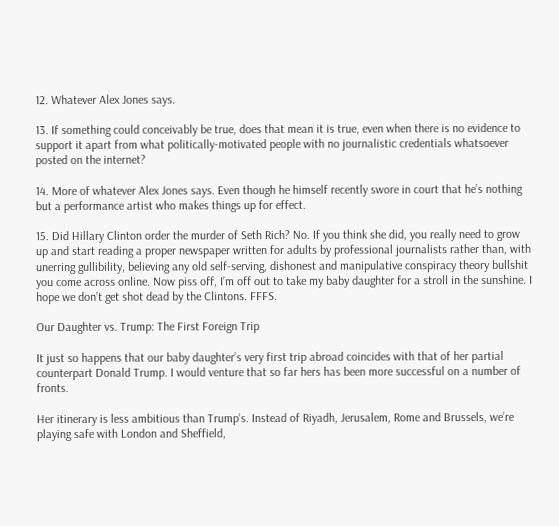12. Whatever Alex Jones says.

13. If something could conceivably be true, does that mean it is true, even when there is no evidence to support it apart from what politically-motivated people with no journalistic credentials whatsoever posted on the internet?

14. More of whatever Alex Jones says. Even though he himself recently swore in court that he’s nothing but a performance artist who makes things up for effect.

15. Did Hillary Clinton order the murder of Seth Rich? No. If you think she did, you really need to grow up and start reading a proper newspaper written for adults by professional journalists rather than, with unerring gullibility, believing any old self-serving, dishonest and manipulative conspiracy theory bullshit you come across online. Now piss off, I’m off out to take my baby daughter for a stroll in the sunshine. I hope we don’t get shot dead by the Clintons. FFFS.

Our Daughter vs. Trump: The First Foreign Trip

It just so happens that our baby daughter’s very first trip abroad coincides with that of her partial counterpart Donald Trump. I would venture that so far hers has been more successful on a number of fronts.

Her itinerary is less ambitious than Trump’s. Instead of Riyadh, Jerusalem, Rome and Brussels, we’re playing safe with London and Sheffield,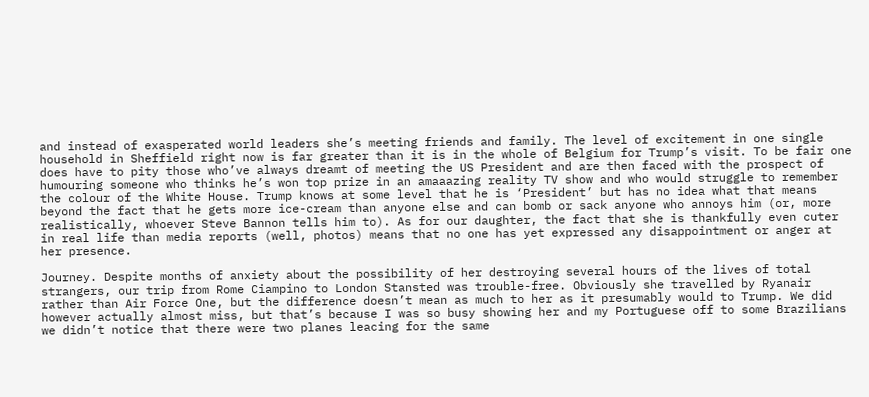and instead of exasperated world leaders she’s meeting friends and family. The level of excitement in one single household in Sheffield right now is far greater than it is in the whole of Belgium for Trump’s visit. To be fair one does have to pity those who’ve always dreamt of meeting the US President and are then faced with the prospect of humouring someone who thinks he’s won top prize in an amaaazing reality TV show and who would struggle to remember the colour of the White House. Trump knows at some level that he is ‘President’ but has no idea what that means beyond the fact that he gets more ice-cream than anyone else and can bomb or sack anyone who annoys him (or, more realistically, whoever Steve Bannon tells him to). As for our daughter, the fact that she is thankfully even cuter in real life than media reports (well, photos) means that no one has yet expressed any disappointment or anger at her presence.

Journey. Despite months of anxiety about the possibility of her destroying several hours of the lives of total strangers, our trip from Rome Ciampino to London Stansted was trouble-free. Obviously she travelled by Ryanair rather than Air Force One, but the difference doesn’t mean as much to her as it presumably would to Trump. We did however actually almost miss, but that’s because I was so busy showing her and my Portuguese off to some Brazilians we didn’t notice that there were two planes leacing for the same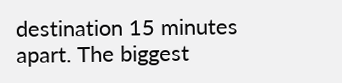destination 15 minutes apart. The biggest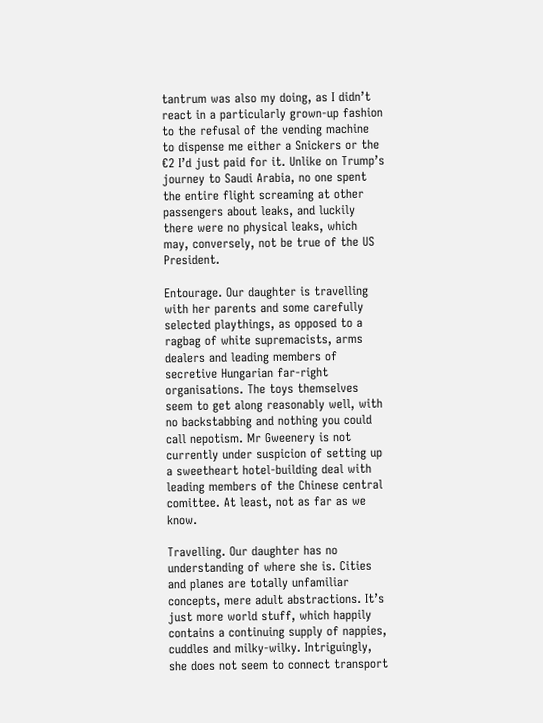tantrum was also my doing, as I didn’t react in a particularly grown-up fashion to the refusal of the vending machine to dispense me either a Snickers or the €2 I’d just paid for it. Unlike on Trump’s journey to Saudi Arabia, no one spent the entire flight screaming at other passengers about leaks, and luckily there were no physical leaks, which may, conversely, not be true of the US President.

Entourage. Our daughter is travelling with her parents and some carefully selected playthings, as opposed to a ragbag of white supremacists, arms dealers and leading members of secretive Hungarian far-right organisations. The toys themselves seem to get along reasonably well, with no backstabbing and nothing you could call nepotism. Mr Gweenery is not currently under suspicion of setting up a sweetheart hotel-building deal with leading members of the Chinese central comittee. At least, not as far as we know.

Travelling. Our daughter has no understanding of where she is. Cities and planes are totally unfamiliar concepts, mere adult abstractions. It’s just more world stuff, which happily contains a continuing supply of nappies, cuddles and milky-wilky. Intriguingly, she does not seem to connect transport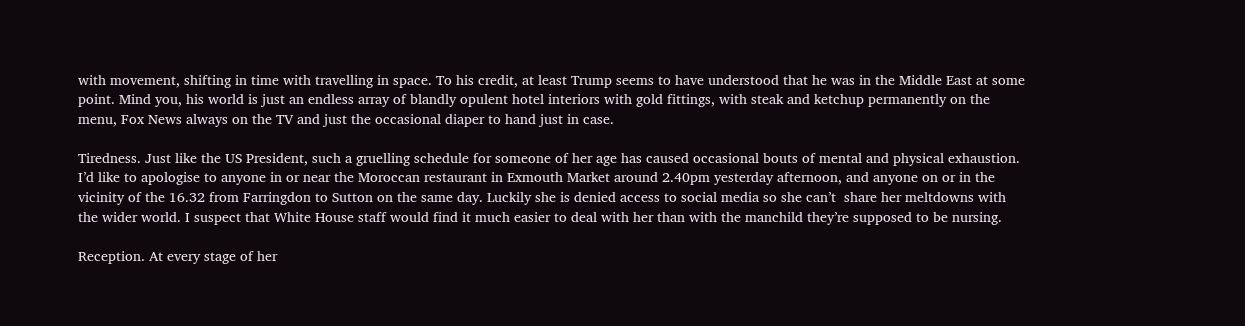with movement, shifting in time with travelling in space. To his credit, at least Trump seems to have understood that he was in the Middle East at some point. Mind you, his world is just an endless array of blandly opulent hotel interiors with gold fittings, with steak and ketchup permanently on the menu, Fox News always on the TV and just the occasional diaper to hand just in case.

Tiredness. Just like the US President, such a gruelling schedule for someone of her age has caused occasional bouts of mental and physical exhaustion. I’d like to apologise to anyone in or near the Moroccan restaurant in Exmouth Market around 2.40pm yesterday afternoon, and anyone on or in the vicinity of the 16.32 from Farringdon to Sutton on the same day. Luckily she is denied access to social media so she can’t  share her meltdowns with the wider world. I suspect that White House staff would find it much easier to deal with her than with the manchild they’re supposed to be nursing.

Reception. At every stage of her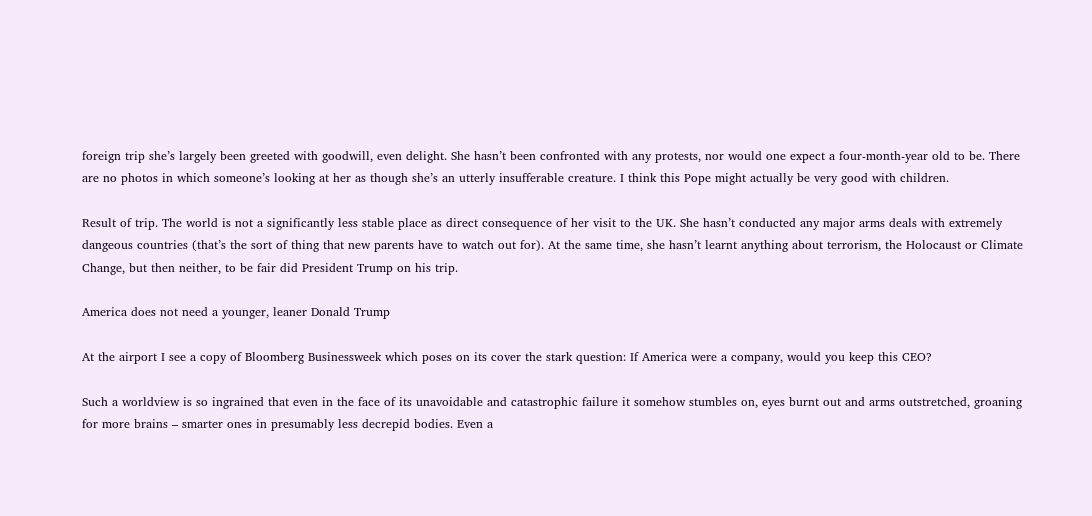foreign trip she’s largely been greeted with goodwill, even delight. She hasn’t been confronted with any protests, nor would one expect a four-month-year old to be. There are no photos in which someone’s looking at her as though she’s an utterly insufferable creature. I think this Pope might actually be very good with children.

Result of trip. The world is not a significantly less stable place as direct consequence of her visit to the UK. She hasn’t conducted any major arms deals with extremely dangeous countries (that’s the sort of thing that new parents have to watch out for). At the same time, she hasn’t learnt anything about terrorism, the Holocaust or Climate Change, but then neither, to be fair did President Trump on his trip.

America does not need a younger, leaner Donald Trump

At the airport I see a copy of Bloomberg Businessweek which poses on its cover the stark question: If America were a company, would you keep this CEO?

Such a worldview is so ingrained that even in the face of its unavoidable and catastrophic failure it somehow stumbles on, eyes burnt out and arms outstretched, groaning for more brains – smarter ones in presumably less decrepid bodies. Even a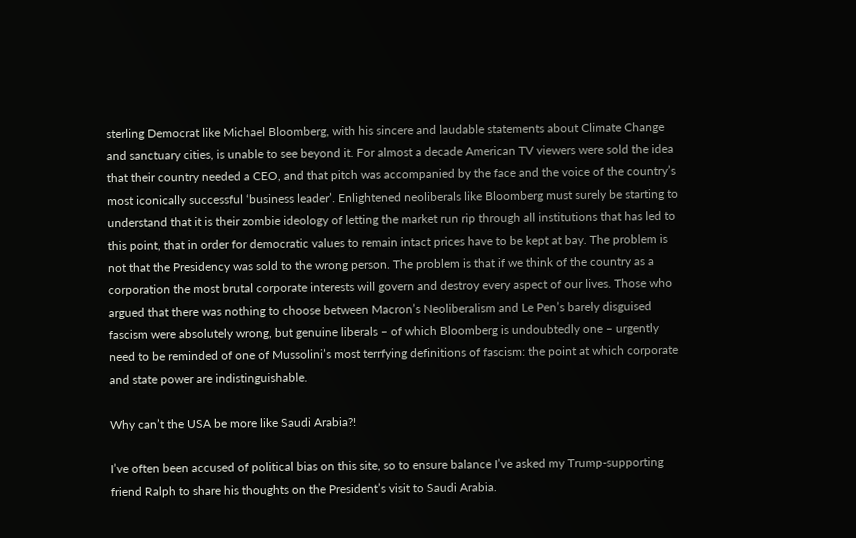sterling Democrat like Michael Bloomberg, with his sincere and laudable statements about Climate Change and sanctuary cities, is unable to see beyond it. For almost a decade American TV viewers were sold the idea that their country needed a CEO, and that pitch was accompanied by the face and the voice of the country’s most iconically successful ‘business leader’. Enlightened neoliberals like Bloomberg must surely be starting to understand that it is their zombie ideology of letting the market run rip through all institutions that has led to this point, that in order for democratic values to remain intact prices have to be kept at bay. The problem is not that the Presidency was sold to the wrong person. The problem is that if we think of the country as a corporation the most brutal corporate interests will govern and destroy every aspect of our lives. Those who argued that there was nothing to choose between Macron’s Neoliberalism and Le Pen’s barely disguised fascism were absolutely wrong, but genuine liberals – of which Bloomberg is undoubtedly one – urgently need to be reminded of one of Mussolini’s most terrfying definitions of fascism: the point at which corporate and state power are indistinguishable.

Why can’t the USA be more like Saudi Arabia?!

I’ve often been accused of political bias on this site, so to ensure balance I’ve asked my Trump-supporting friend Ralph to share his thoughts on the President’s visit to Saudi Arabia.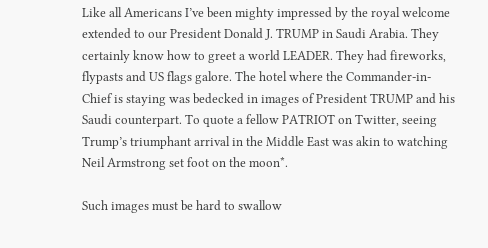Like all Americans I’ve been mighty impressed by the royal welcome extended to our President Donald J. TRUMP in Saudi Arabia. They certainly know how to greet a world LEADER. They had fireworks, flypasts and US flags galore. The hotel where the Commander-in-Chief is staying was bedecked in images of President TRUMP and his Saudi counterpart. To quote a fellow PATRIOT on Twitter, seeing Trump’s triumphant arrival in the Middle East was akin to watching Neil Armstrong set foot on the moon*.

Such images must be hard to swallow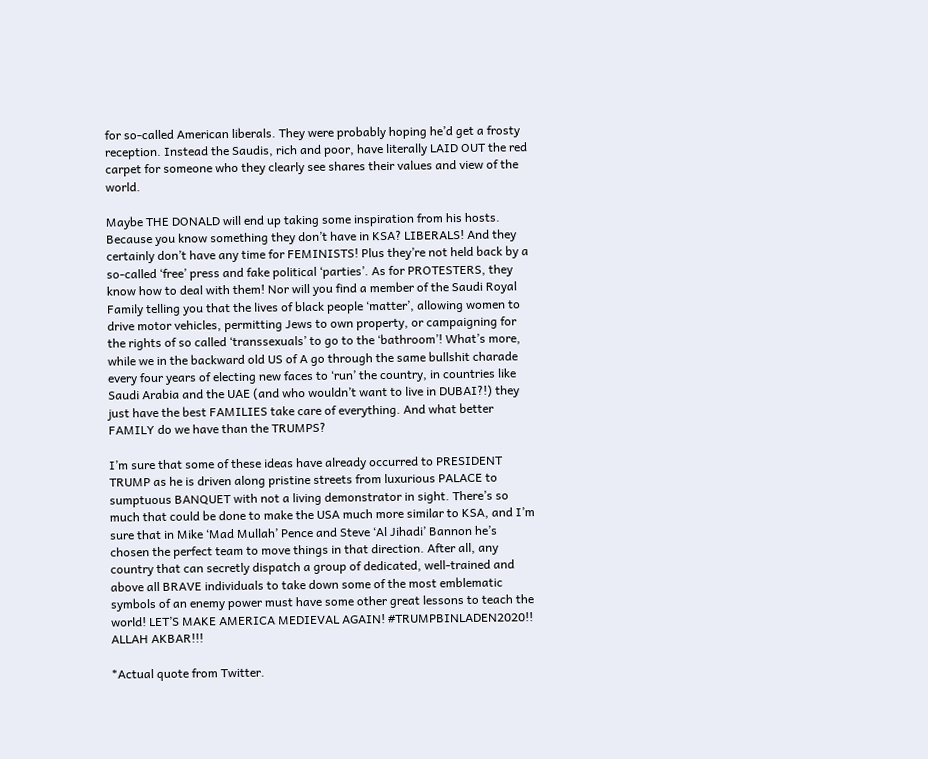for so-called American liberals. They were probably hoping he’d get a frosty reception. Instead the Saudis, rich and poor, have literally LAID OUT the red carpet for someone who they clearly see shares their values and view of the world.

Maybe THE DONALD will end up taking some inspiration from his hosts. Because you know something they don’t have in KSA? LIBERALS! And they certainly don’t have any time for FEMINISTS! Plus they’re not held back by a so-called ‘free’ press and fake political ‘parties’. As for PROTESTERS, they know how to deal with them! Nor will you find a member of the Saudi Royal Family telling you that the lives of black people ‘matter’, allowing women to drive motor vehicles, permitting Jews to own property, or campaigning for the rights of so called ‘transsexuals’ to go to the ‘bathroom’! What’s more, while we in the backward old US of A go through the same bullshit charade every four years of electing new faces to ‘run’ the country, in countries like Saudi Arabia and the UAE (and who wouldn’t want to live in DUBAI?!) they just have the best FAMILIES take care of everything. And what better FAMILY do we have than the TRUMPS?

I’m sure that some of these ideas have already occurred to PRESIDENT TRUMP as he is driven along pristine streets from luxurious PALACE to sumptuous BANQUET with not a living demonstrator in sight. There’s so much that could be done to make the USA much more similar to KSA, and I’m sure that in Mike ‘Mad Mullah’ Pence and Steve ‘Al Jihadi’ Bannon he’s chosen the perfect team to move things in that direction. After all, any country that can secretly dispatch a group of dedicated, well-trained and above all BRAVE individuals to take down some of the most emblematic symbols of an enemy power must have some other great lessons to teach the world! LET’S MAKE AMERICA MEDIEVAL AGAIN! #TRUMPBINLADEN2020!! ALLAH AKBAR!!!

*Actual quote from Twitter.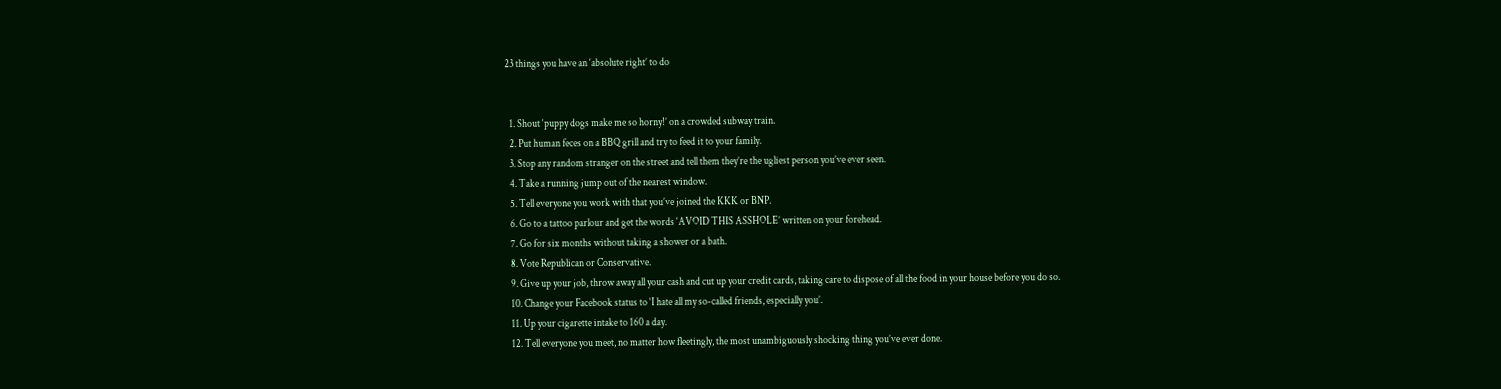23 things you have an ‘absolute right’ to do


  1. Shout ‘puppy dogs make me so horny!’ on a crowded subway train.
  2. Put human feces on a BBQ grill and try to feed it to your family.
  3. Stop any random stranger on the street and tell them they’re the ugliest person you’ve ever seen.
  4. Take a running jump out of the nearest window.
  5. Tell everyone you work with that you’ve joined the KKK or BNP.
  6. Go to a tattoo parlour and get the words ‘AVOID THIS ASSHOLE’ written on your forehead.
  7. Go for six months without taking a shower or a bath.
  8. Vote Republican or Conservative.
  9. Give up your job, throw away all your cash and cut up your credit cards, taking care to dispose of all the food in your house before you do so.
  10. Change your Facebook status to ‘I hate all my so-called friends, especially you’.
  11. Up your cigarette intake to 160 a day.
  12. Tell everyone you meet, no matter how fleetingly, the most unambiguously shocking thing you’ve ever done.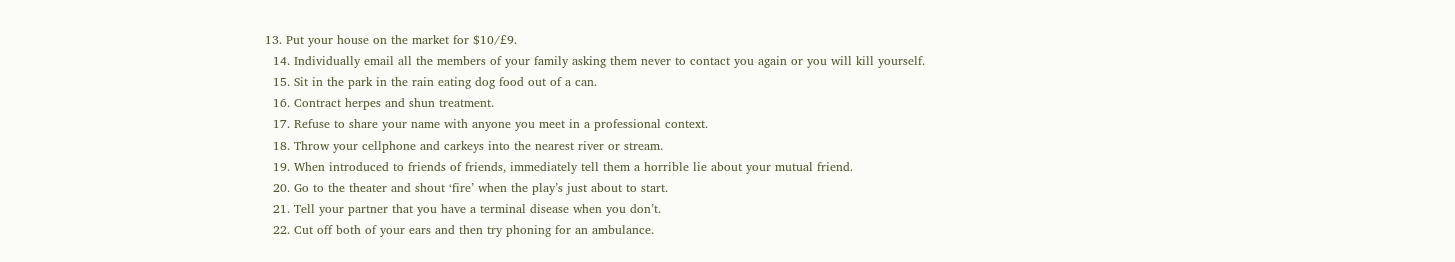13. Put your house on the market for $10/£9.
  14. Individually email all the members of your family asking them never to contact you again or you will kill yourself.
  15. Sit in the park in the rain eating dog food out of a can.
  16. Contract herpes and shun treatment.
  17. Refuse to share your name with anyone you meet in a professional context.
  18. Throw your cellphone and carkeys into the nearest river or stream.
  19. When introduced to friends of friends, immediately tell them a horrible lie about your mutual friend.
  20. Go to the theater and shout ‘fire’ when the play’s just about to start.
  21. Tell your partner that you have a terminal disease when you don’t.
  22. Cut off both of your ears and then try phoning for an ambulance.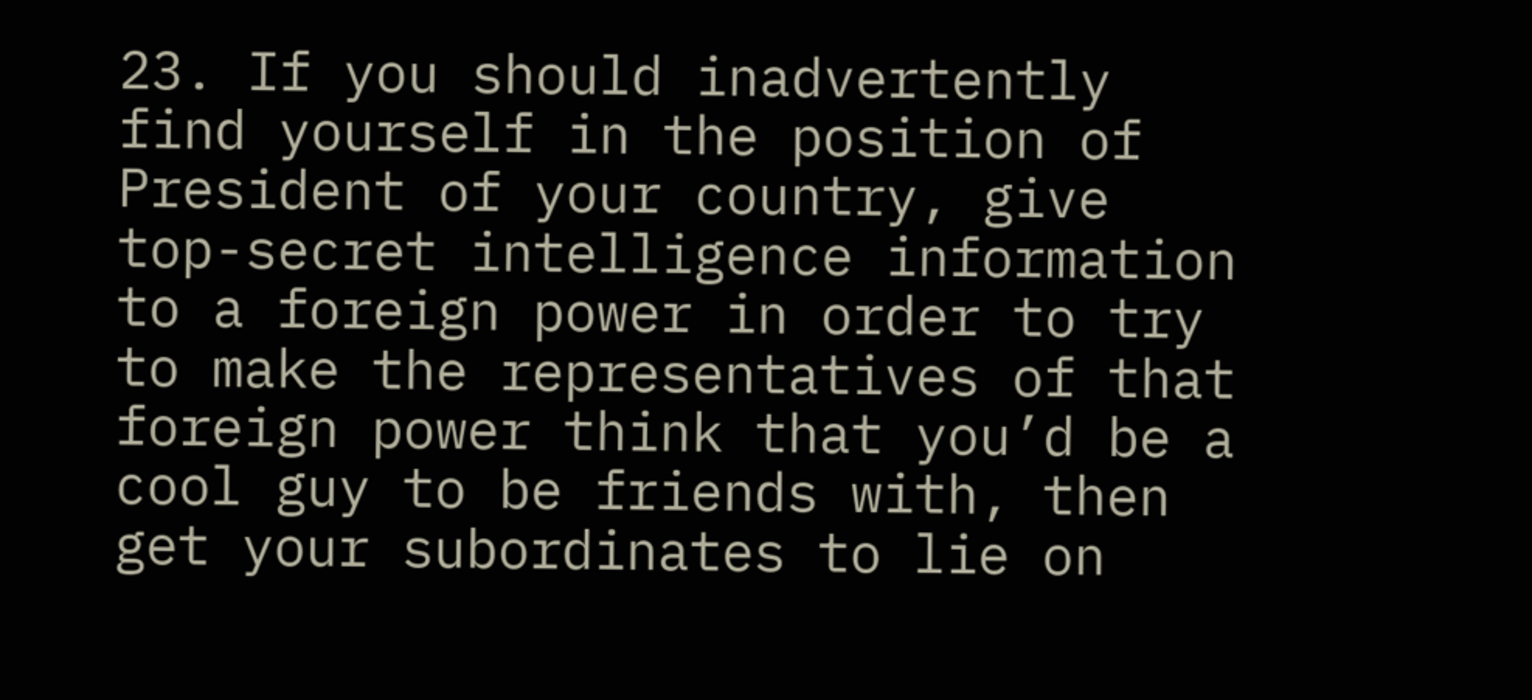23. If you should inadvertently find yourself in the position of President of your country, give top-secret intelligence information to a foreign power in order to try to make the representatives of that foreign power think that you’d be a cool guy to be friends with, then get your subordinates to lie on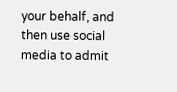your behalf, and then use social media to admit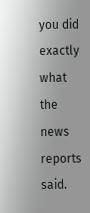you did exactly what the news reports said.